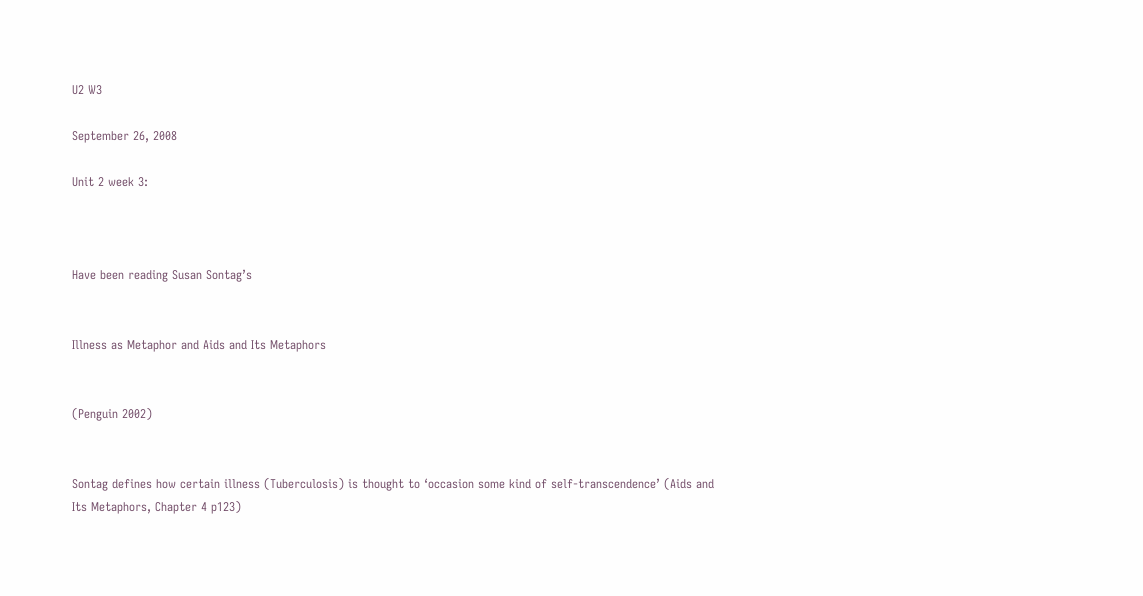U2 W3

September 26, 2008

Unit 2 week 3:



Have been reading Susan Sontag’s


Illness as Metaphor and Aids and Its Metaphors


(Penguin 2002)


Sontag defines how certain illness (Tuberculosis) is thought to ‘occasion some kind of self-transcendence’ (Aids and Its Metaphors, Chapter 4 p123)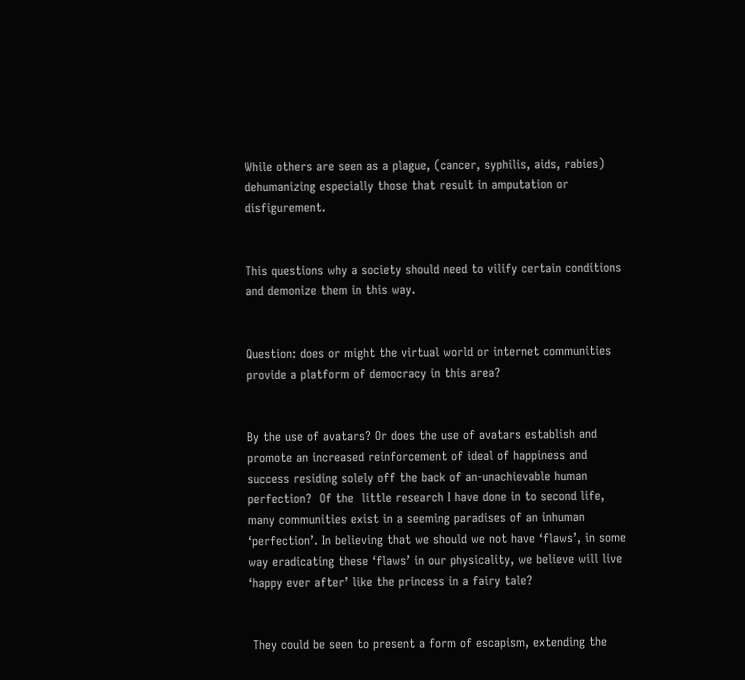While others are seen as a plague, (cancer, syphilis, aids, rabies) dehumanizing especially those that result in amputation or disfigurement.


This questions why a society should need to vilify certain conditions and demonize them in this way.


Question: does or might the virtual world or internet communities provide a platform of democracy in this area?


By the use of avatars? Or does the use of avatars establish and promote an increased reinforcement of ideal of happiness and success residing solely off the back of an-unachievable human perfection?  Of the  little research I have done in to second life, many communities exist in a seeming paradises of an inhuman ‘perfection’. In believing that we should we not have ‘flaws’, in some way eradicating these ‘flaws’ in our physicality, we believe will live ‘happy ever after’ like the princess in a fairy tale?


 They could be seen to present a form of escapism, extending the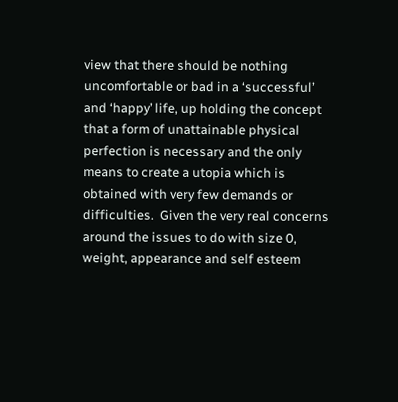view that there should be nothing uncomfortable or bad in a ‘successful’ and ‘happy’ life, up holding the concept that a form of unattainable physical perfection is necessary and the only means to create a utopia which is obtained with very few demands or difficulties.  Given the very real concerns around the issues to do with size 0, weight, appearance and self esteem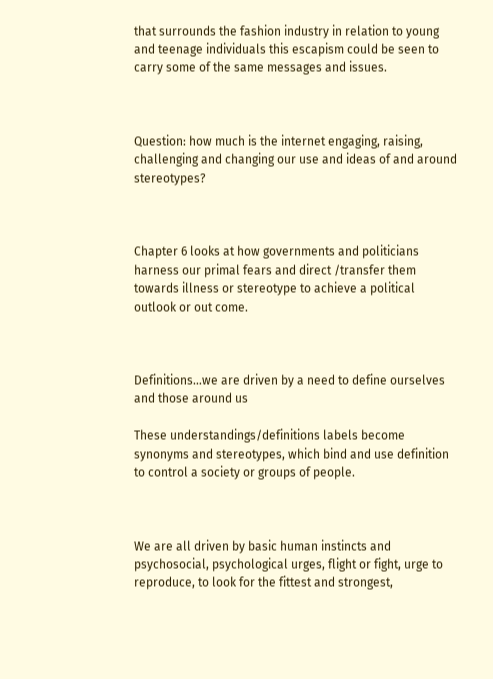that surrounds the fashion industry in relation to young and teenage individuals this escapism could be seen to carry some of the same messages and issues.



Question: how much is the internet engaging, raising, challenging and changing our use and ideas of and around stereotypes?



Chapter 6 looks at how governments and politicians harness our primal fears and direct /transfer them towards illness or stereotype to achieve a political outlook or out come.



Definitions…we are driven by a need to define ourselves and those around us

These understandings/definitions labels become synonyms and stereotypes, which bind and use definition to control a society or groups of people.



We are all driven by basic human instincts and psychosocial, psychological urges, flight or fight, urge to reproduce, to look for the fittest and strongest,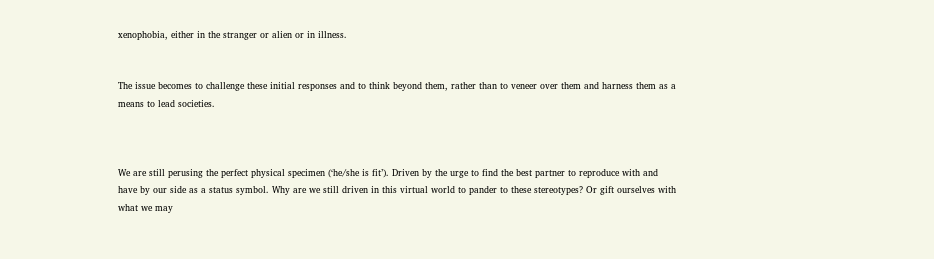xenophobia, either in the stranger or alien or in illness.


The issue becomes to challenge these initial responses and to think beyond them, rather than to veneer over them and harness them as a means to lead societies.



We are still perusing the perfect physical specimen (‘he/she is fit’). Driven by the urge to find the best partner to reproduce with and have by our side as a status symbol. Why are we still driven in this virtual world to pander to these stereotypes? Or gift ourselves with what we may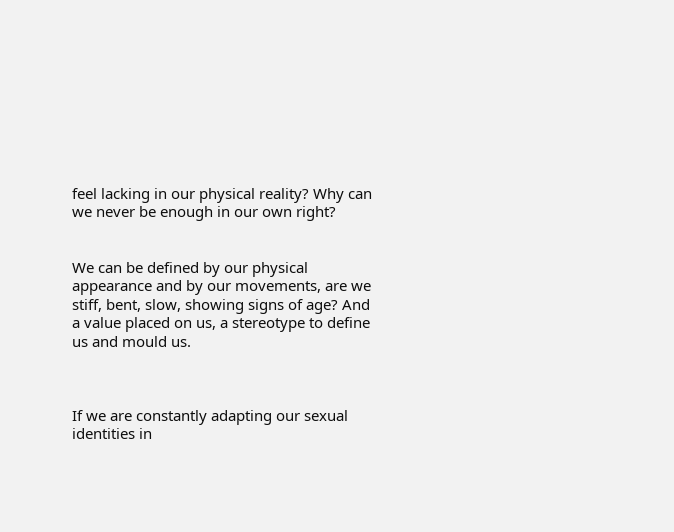feel lacking in our physical reality? Why can we never be enough in our own right?


We can be defined by our physical appearance and by our movements, are we stiff, bent, slow, showing signs of age? And a value placed on us, a stereotype to define us and mould us.



If we are constantly adapting our sexual identities in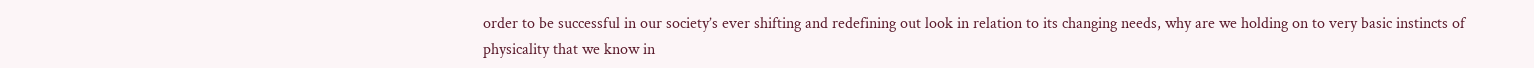order to be successful in our society’s ever shifting and redefining out look in relation to its changing needs, why are we holding on to very basic instincts of physicality that we know in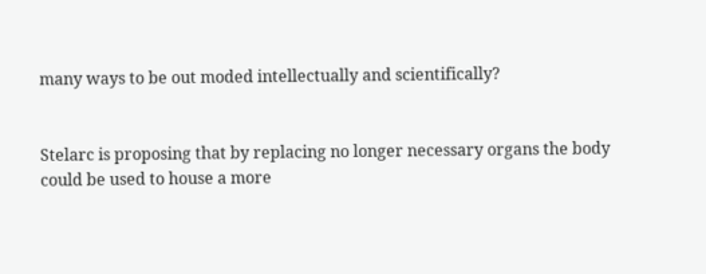many ways to be out moded intellectually and scientifically?


Stelarc is proposing that by replacing no longer necessary organs the body could be used to house a more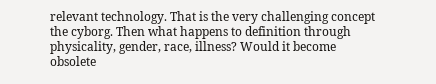relevant technology. That is the very challenging concept the cyborg. Then what happens to definition through physicality, gender, race, illness? Would it become obsolete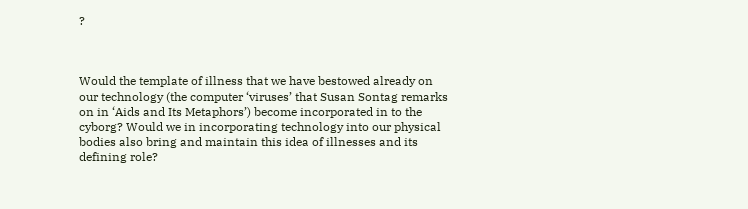?



Would the template of illness that we have bestowed already on our technology (the computer ‘viruses’ that Susan Sontag remarks on in ‘Aids and Its Metaphors’) become incorporated in to the cyborg? Would we in incorporating technology into our physical bodies also bring and maintain this idea of illnesses and its defining role?